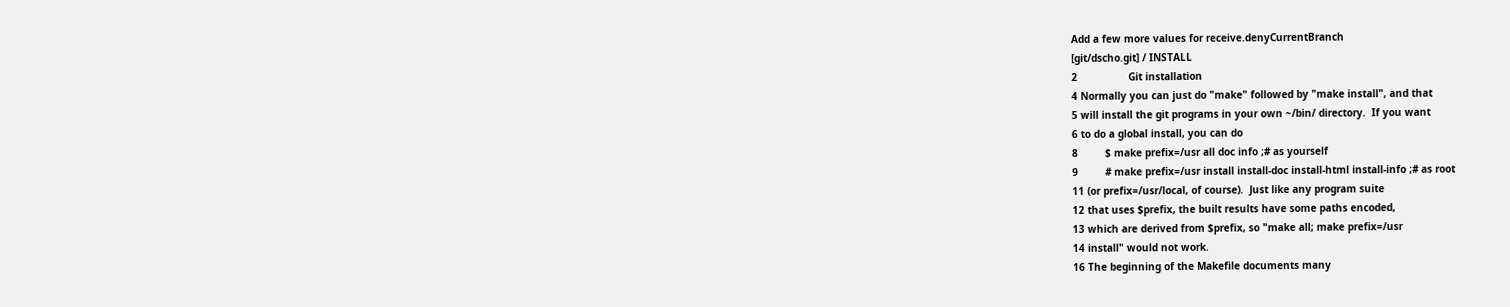Add a few more values for receive.denyCurrentBranch
[git/dscho.git] / INSTALL
2                 Git installation
4 Normally you can just do "make" followed by "make install", and that
5 will install the git programs in your own ~/bin/ directory.  If you want
6 to do a global install, you can do
8         $ make prefix=/usr all doc info ;# as yourself
9         # make prefix=/usr install install-doc install-html install-info ;# as root
11 (or prefix=/usr/local, of course).  Just like any program suite
12 that uses $prefix, the built results have some paths encoded,
13 which are derived from $prefix, so "make all; make prefix=/usr
14 install" would not work.
16 The beginning of the Makefile documents many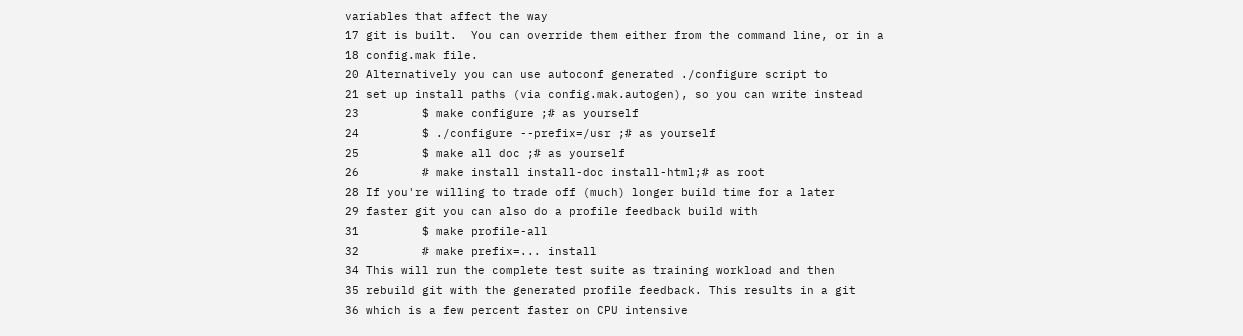variables that affect the way
17 git is built.  You can override them either from the command line, or in a
18 config.mak file.
20 Alternatively you can use autoconf generated ./configure script to
21 set up install paths (via config.mak.autogen), so you can write instead
23         $ make configure ;# as yourself
24         $ ./configure --prefix=/usr ;# as yourself
25         $ make all doc ;# as yourself
26         # make install install-doc install-html;# as root
28 If you're willing to trade off (much) longer build time for a later
29 faster git you can also do a profile feedback build with
31         $ make profile-all
32         # make prefix=... install
34 This will run the complete test suite as training workload and then
35 rebuild git with the generated profile feedback. This results in a git
36 which is a few percent faster on CPU intensive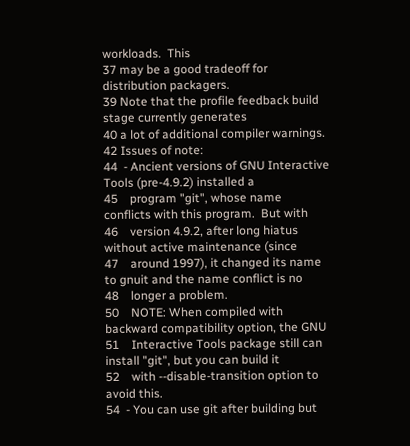workloads.  This
37 may be a good tradeoff for distribution packagers.
39 Note that the profile feedback build stage currently generates
40 a lot of additional compiler warnings.
42 Issues of note:
44  - Ancient versions of GNU Interactive Tools (pre-4.9.2) installed a
45    program "git", whose name conflicts with this program.  But with
46    version 4.9.2, after long hiatus without active maintenance (since
47    around 1997), it changed its name to gnuit and the name conflict is no
48    longer a problem.
50    NOTE: When compiled with backward compatibility option, the GNU
51    Interactive Tools package still can install "git", but you can build it
52    with --disable-transition option to avoid this.
54  - You can use git after building but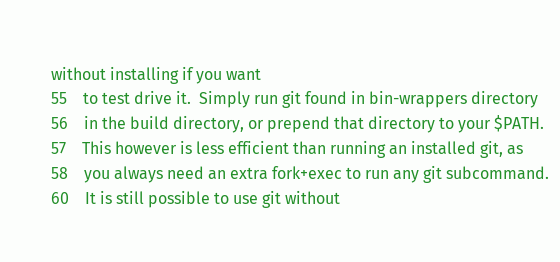without installing if you want
55    to test drive it.  Simply run git found in bin-wrappers directory
56    in the build directory, or prepend that directory to your $PATH.
57    This however is less efficient than running an installed git, as
58    you always need an extra fork+exec to run any git subcommand.
60    It is still possible to use git without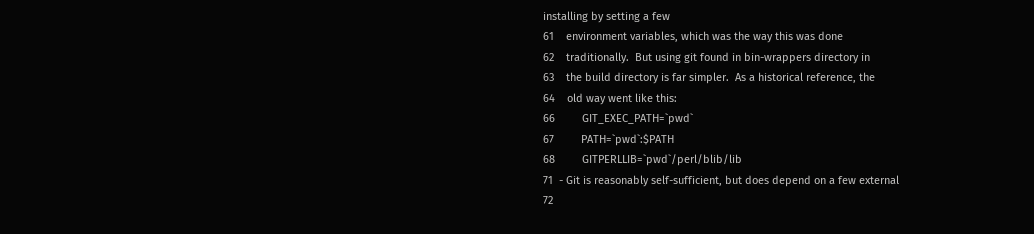installing by setting a few
61    environment variables, which was the way this was done
62    traditionally.  But using git found in bin-wrappers directory in
63    the build directory is far simpler.  As a historical reference, the
64    old way went like this:
66         GIT_EXEC_PATH=`pwd`
67         PATH=`pwd`:$PATH
68         GITPERLLIB=`pwd`/perl/blib/lib
71  - Git is reasonably self-sufficient, but does depend on a few external
72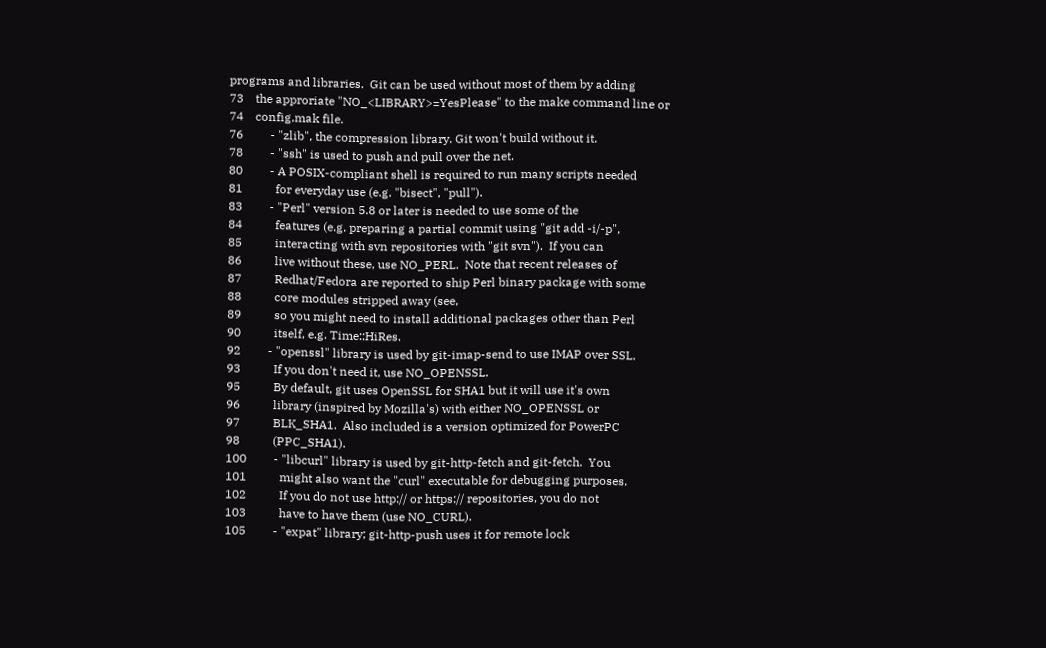programs and libraries.  Git can be used without most of them by adding
73    the approriate "NO_<LIBRARY>=YesPlease" to the make command line or
74    config.mak file.
76         - "zlib", the compression library. Git won't build without it.
78         - "ssh" is used to push and pull over the net.
80         - A POSIX-compliant shell is required to run many scripts needed
81           for everyday use (e.g. "bisect", "pull").
83         - "Perl" version 5.8 or later is needed to use some of the
84           features (e.g. preparing a partial commit using "git add -i/-p",
85           interacting with svn repositories with "git svn").  If you can
86           live without these, use NO_PERL.  Note that recent releases of
87           Redhat/Fedora are reported to ship Perl binary package with some
88           core modules stripped away (see,
89           so you might need to install additional packages other than Perl
90           itself, e.g. Time::HiRes.
92         - "openssl" library is used by git-imap-send to use IMAP over SSL.
93           If you don't need it, use NO_OPENSSL.
95           By default, git uses OpenSSL for SHA1 but it will use it's own
96           library (inspired by Mozilla's) with either NO_OPENSSL or
97           BLK_SHA1.  Also included is a version optimized for PowerPC
98           (PPC_SHA1).
100         - "libcurl" library is used by git-http-fetch and git-fetch.  You
101           might also want the "curl" executable for debugging purposes.
102           If you do not use http:// or https:// repositories, you do not
103           have to have them (use NO_CURL).
105         - "expat" library; git-http-push uses it for remote lock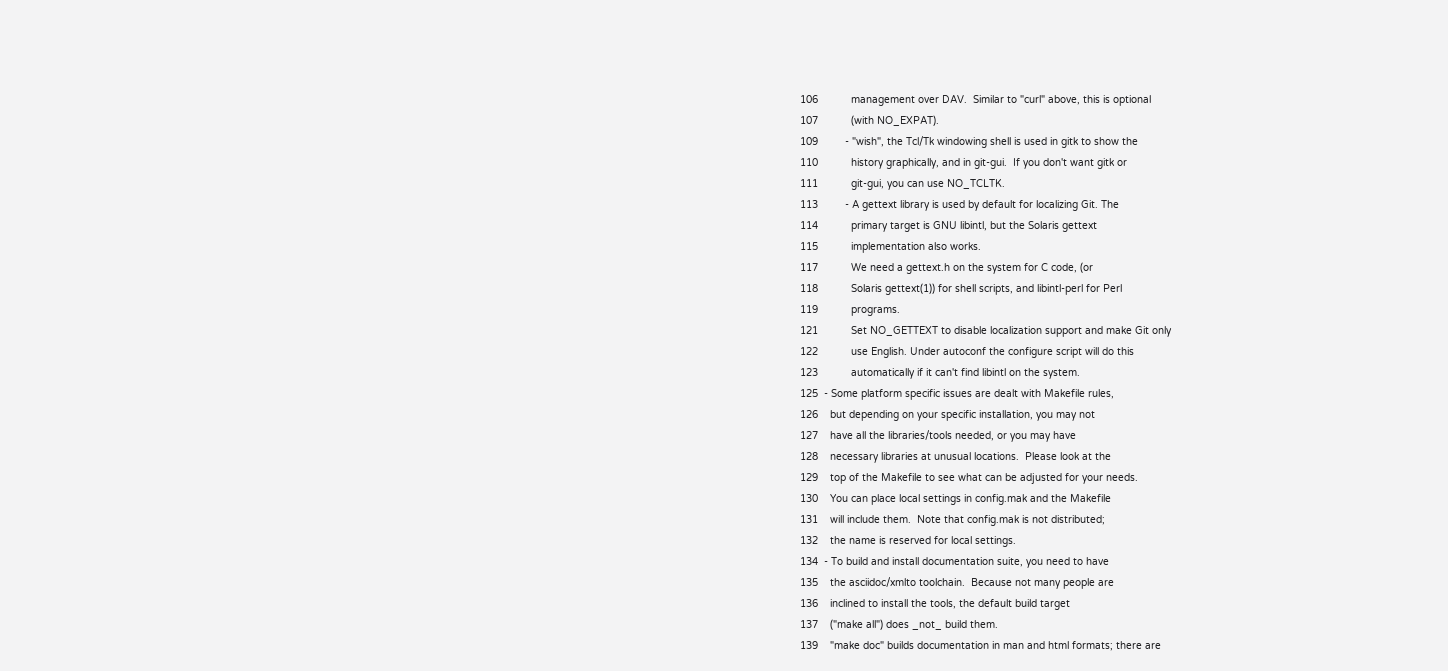106           management over DAV.  Similar to "curl" above, this is optional
107           (with NO_EXPAT).
109         - "wish", the Tcl/Tk windowing shell is used in gitk to show the
110           history graphically, and in git-gui.  If you don't want gitk or
111           git-gui, you can use NO_TCLTK.
113         - A gettext library is used by default for localizing Git. The
114           primary target is GNU libintl, but the Solaris gettext
115           implementation also works.
117           We need a gettext.h on the system for C code, (or
118           Solaris gettext(1)) for shell scripts, and libintl-perl for Perl
119           programs.
121           Set NO_GETTEXT to disable localization support and make Git only
122           use English. Under autoconf the configure script will do this
123           automatically if it can't find libintl on the system.
125  - Some platform specific issues are dealt with Makefile rules,
126    but depending on your specific installation, you may not
127    have all the libraries/tools needed, or you may have
128    necessary libraries at unusual locations.  Please look at the
129    top of the Makefile to see what can be adjusted for your needs.
130    You can place local settings in config.mak and the Makefile
131    will include them.  Note that config.mak is not distributed;
132    the name is reserved for local settings.
134  - To build and install documentation suite, you need to have
135    the asciidoc/xmlto toolchain.  Because not many people are
136    inclined to install the tools, the default build target
137    ("make all") does _not_ build them.
139    "make doc" builds documentation in man and html formats; there are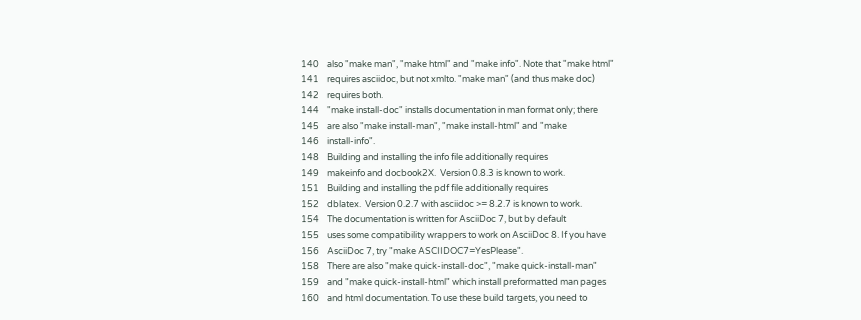140    also "make man", "make html" and "make info". Note that "make html"
141    requires asciidoc, but not xmlto. "make man" (and thus make doc)
142    requires both.
144    "make install-doc" installs documentation in man format only; there
145    are also "make install-man", "make install-html" and "make
146    install-info".
148    Building and installing the info file additionally requires
149    makeinfo and docbook2X.  Version 0.8.3 is known to work.
151    Building and installing the pdf file additionally requires
152    dblatex.  Version 0.2.7 with asciidoc >= 8.2.7 is known to work.
154    The documentation is written for AsciiDoc 7, but by default
155    uses some compatibility wrappers to work on AsciiDoc 8. If you have
156    AsciiDoc 7, try "make ASCIIDOC7=YesPlease".
158    There are also "make quick-install-doc", "make quick-install-man"
159    and "make quick-install-html" which install preformatted man pages
160    and html documentation. To use these build targets, you need to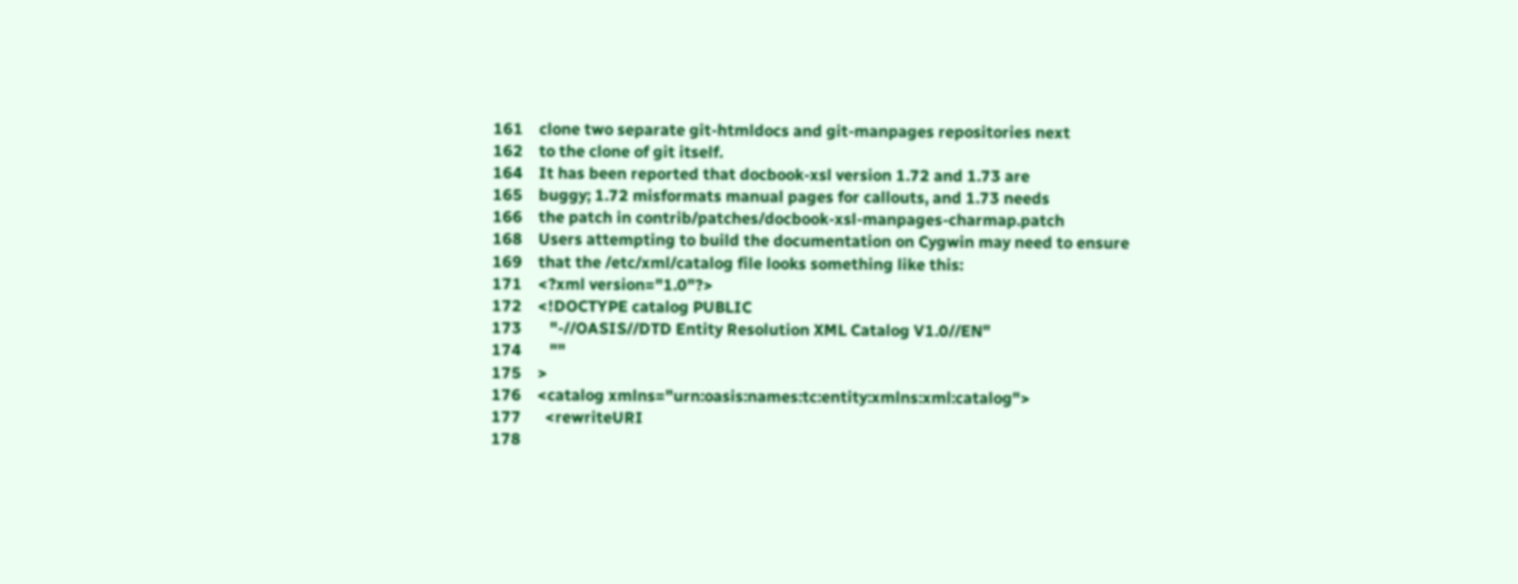161    clone two separate git-htmldocs and git-manpages repositories next
162    to the clone of git itself.
164    It has been reported that docbook-xsl version 1.72 and 1.73 are
165    buggy; 1.72 misformats manual pages for callouts, and 1.73 needs
166    the patch in contrib/patches/docbook-xsl-manpages-charmap.patch
168    Users attempting to build the documentation on Cygwin may need to ensure
169    that the /etc/xml/catalog file looks something like this:
171    <?xml version="1.0"?>
172    <!DOCTYPE catalog PUBLIC
173       "-//OASIS//DTD Entity Resolution XML Catalog V1.0//EN"
174       ""
175    >
176    <catalog xmlns="urn:oasis:names:tc:entity:xmlns:xml:catalog">
177      <rewriteURI
178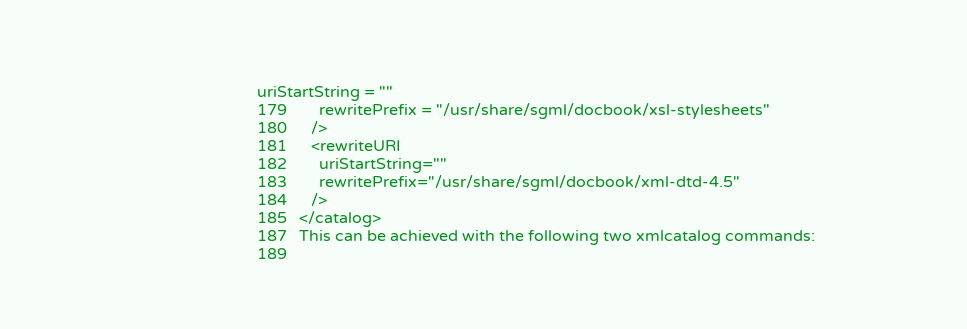uriStartString = ""
179        rewritePrefix = "/usr/share/sgml/docbook/xsl-stylesheets"
180      />
181      <rewriteURI
182        uriStartString=""
183        rewritePrefix="/usr/share/sgml/docbook/xml-dtd-4.5"
184      />
185   </catalog>
187   This can be achieved with the following two xmlcatalog commands:
189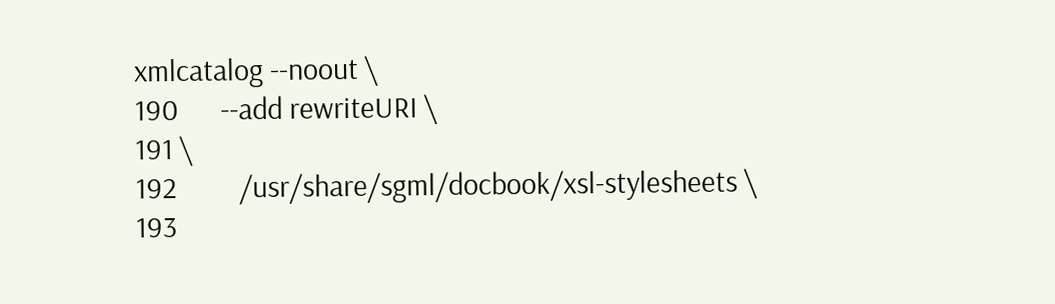xmlcatalog --noout \
190      --add rewriteURI \
191 \
192         /usr/share/sgml/docbook/xsl-stylesheets \
193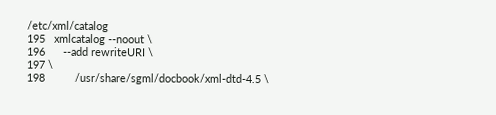/etc/xml/catalog
195   xmlcatalog --noout \
196      --add rewriteURI \
197 \
198          /usr/share/sgml/docbook/xml-dtd-4.5 \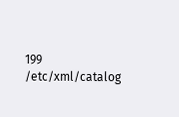199      /etc/xml/catalog